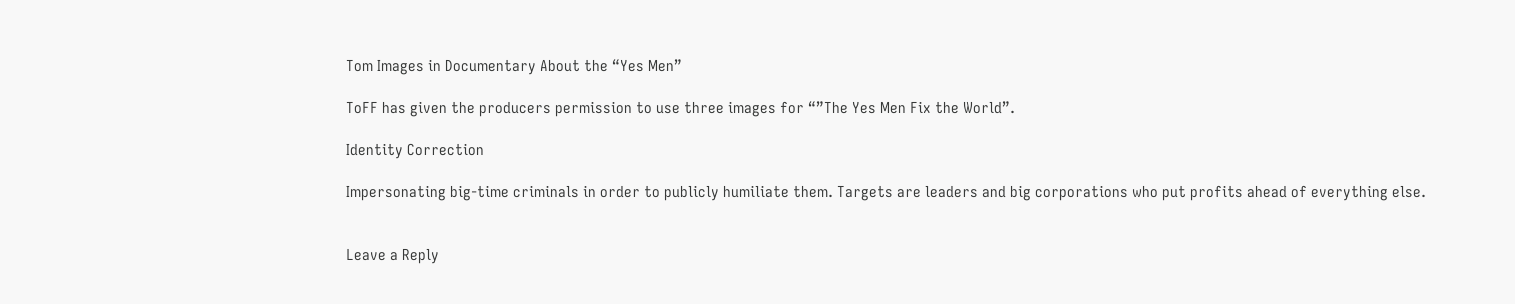Tom Images in Documentary About the “Yes Men”

ToFF has given the producers permission to use three images for “”The Yes Men Fix the World”.

Identity Correction

Impersonating big-time criminals in order to publicly humiliate them. Targets are leaders and big corporations who put profits ahead of everything else.


Leave a Reply